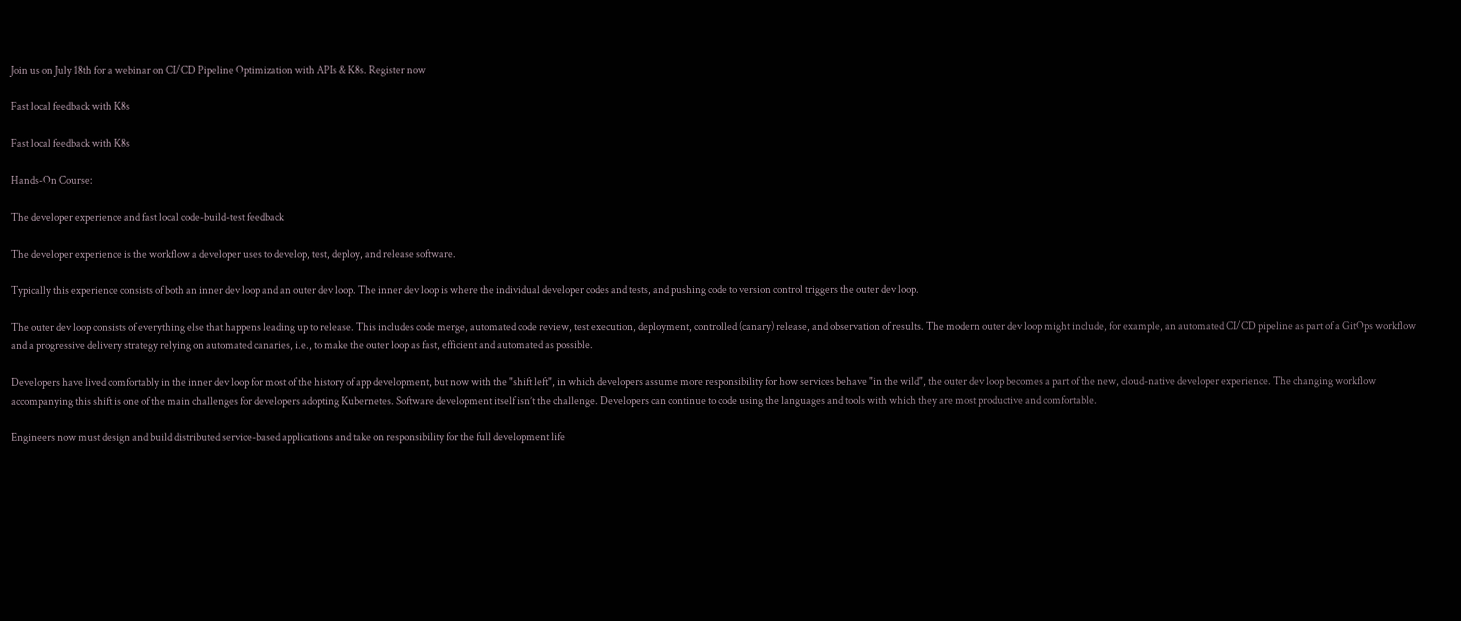Join us on July 18th for a webinar on CI/CD Pipeline Optimization with APIs & K8s. Register now

Fast local feedback with K8s

Fast local feedback with K8s

Hands-On Course:

The developer experience and fast local code-build-test feedback

The developer experience is the workflow a developer uses to develop, test, deploy, and release software.

Typically this experience consists of both an inner dev loop and an outer dev loop. The inner dev loop is where the individual developer codes and tests, and pushing code to version control triggers the outer dev loop.

The outer dev loop consists of everything else that happens leading up to release. This includes code merge, automated code review, test execution, deployment, controlled (canary) release, and observation of results. The modern outer dev loop might include, for example, an automated CI/CD pipeline as part of a GitOps workflow and a progressive delivery strategy relying on automated canaries, i.e., to make the outer loop as fast, efficient and automated as possible.

Developers have lived comfortably in the inner dev loop for most of the history of app development, but now with the "shift left", in which developers assume more responsibility for how services behave "in the wild", the outer dev loop becomes a part of the new, cloud-native developer experience. The changing workflow accompanying this shift is one of the main challenges for developers adopting Kubernetes. Software development itself isn’t the challenge. Developers can continue to code using the languages and tools with which they are most productive and comfortable.

Engineers now must design and build distributed service-based applications and take on responsibility for the full development life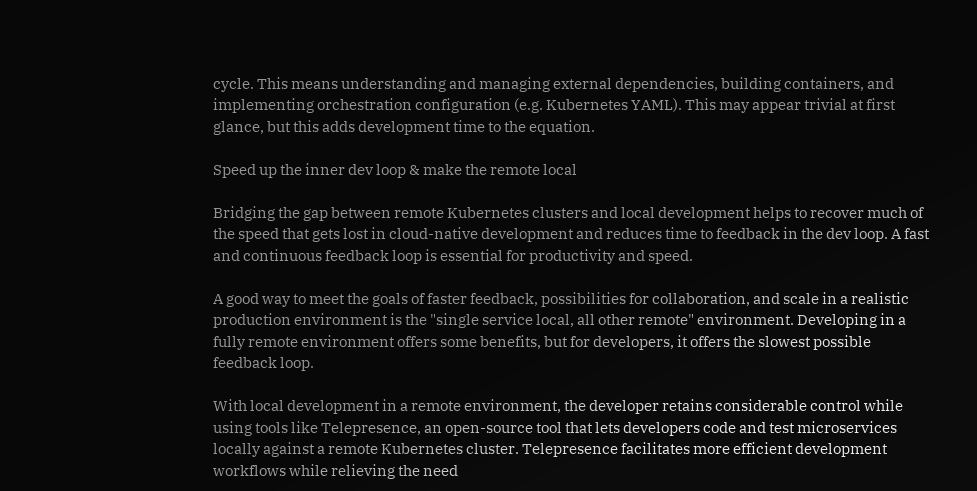cycle. This means understanding and managing external dependencies, building containers, and implementing orchestration configuration (e.g. Kubernetes YAML). This may appear trivial at first glance, but this adds development time to the equation.

Speed up the inner dev loop & make the remote local

Bridging the gap between remote Kubernetes clusters and local development helps to recover much of the speed that gets lost in cloud-native development and reduces time to feedback in the dev loop. A fast and continuous feedback loop is essential for productivity and speed.

A good way to meet the goals of faster feedback, possibilities for collaboration, and scale in a realistic production environment is the "single service local, all other remote" environment. Developing in a fully remote environment offers some benefits, but for developers, it offers the slowest possible feedback loop.

With local development in a remote environment, the developer retains considerable control while using tools like Telepresence, an open-source tool that lets developers code and test microservices locally against a remote Kubernetes cluster. Telepresence facilitates more efficient development workflows while relieving the need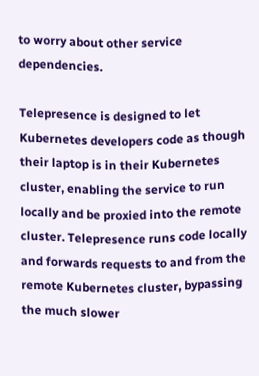to worry about other service dependencies.

Telepresence is designed to let Kubernetes developers code as though their laptop is in their Kubernetes cluster, enabling the service to run locally and be proxied into the remote cluster. Telepresence runs code locally and forwards requests to and from the remote Kubernetes cluster, bypassing the much slower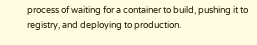process of waiting for a container to build, pushing it to registry, and deploying to production.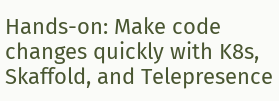Hands-on: Make code changes quickly with K8s, Skaffold, and Telepresence